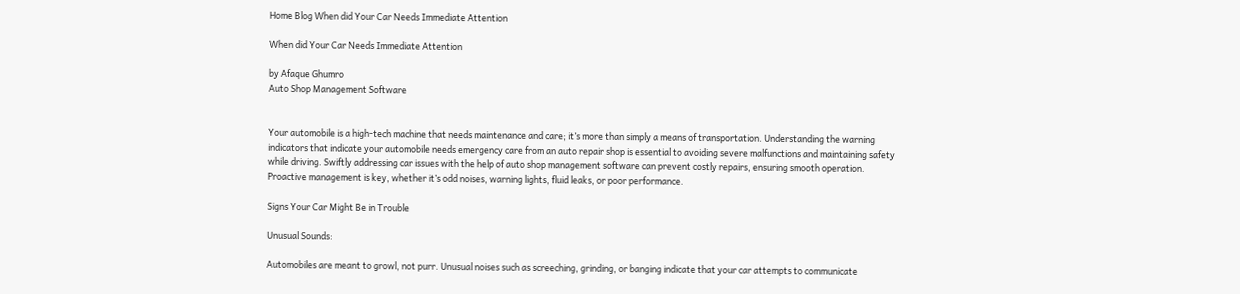Home Blog When did Your Car Needs Immediate Attention

When did Your Car Needs Immediate Attention

by Afaque Ghumro
Auto Shop Management Software


Your automobile is a high-tech machine that needs maintenance and care; it’s more than simply a means of transportation. Understanding the warning indicators that indicate your automobile needs emergency care from an auto repair shop is essential to avoiding severe malfunctions and maintaining safety while driving. Swiftly addressing car issues with the help of auto shop management software can prevent costly repairs, ensuring smooth operation. Proactive management is key, whether it’s odd noises, warning lights, fluid leaks, or poor performance.

Signs Your Car Might Be in Trouble

Unusual Sounds:

Automobiles are meant to growl, not purr. Unusual noises such as screeching, grinding, or banging indicate that your car attempts to communicate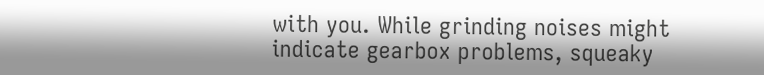with you. While grinding noises might indicate gearbox problems, squeaky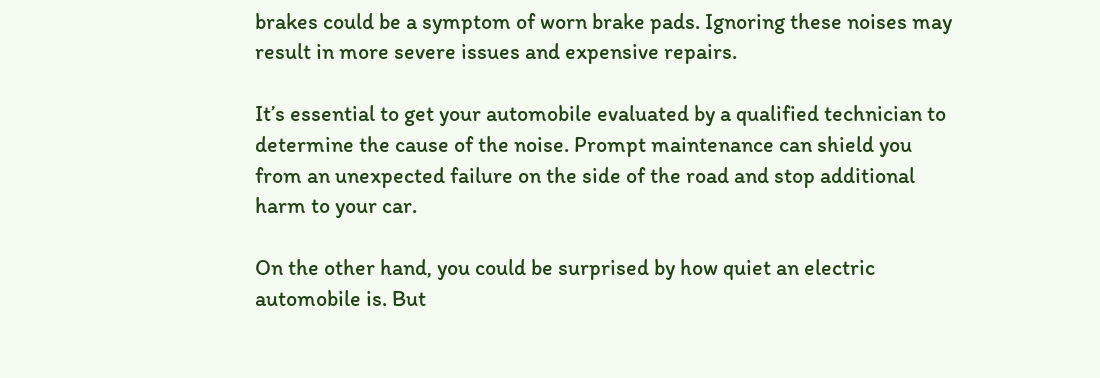brakes could be a symptom of worn brake pads. Ignoring these noises may result in more severe issues and expensive repairs.

It’s essential to get your automobile evaluated by a qualified technician to determine the cause of the noise. Prompt maintenance can shield you from an unexpected failure on the side of the road and stop additional harm to your car.

On the other hand, you could be surprised by how quiet an electric automobile is. But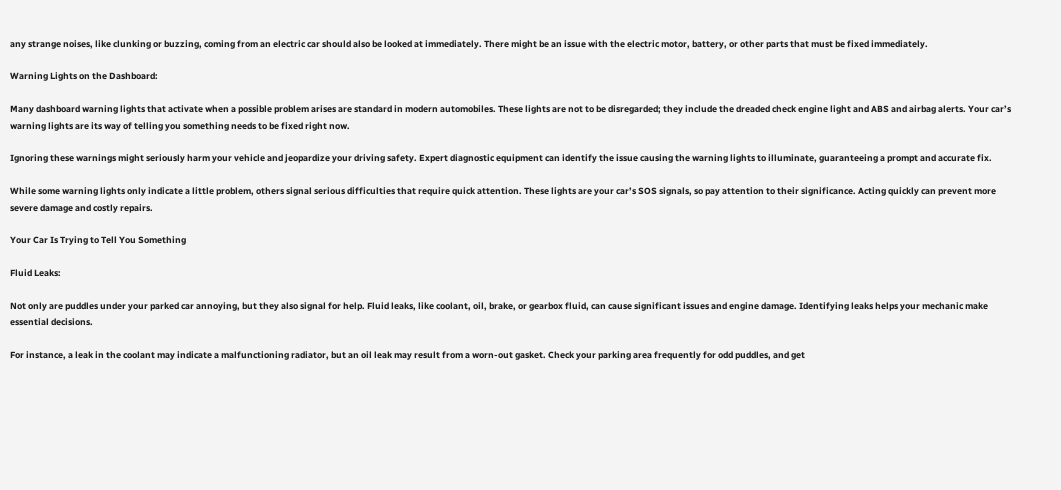any strange noises, like clunking or buzzing, coming from an electric car should also be looked at immediately. There might be an issue with the electric motor, battery, or other parts that must be fixed immediately.

Warning Lights on the Dashboard:

Many dashboard warning lights that activate when a possible problem arises are standard in modern automobiles. These lights are not to be disregarded; they include the dreaded check engine light and ABS and airbag alerts. Your car’s warning lights are its way of telling you something needs to be fixed right now.

Ignoring these warnings might seriously harm your vehicle and jeopardize your driving safety. Expert diagnostic equipment can identify the issue causing the warning lights to illuminate, guaranteeing a prompt and accurate fix.

While some warning lights only indicate a little problem, others signal serious difficulties that require quick attention. These lights are your car’s SOS signals, so pay attention to their significance. Acting quickly can prevent more severe damage and costly repairs.

Your Car Is Trying to Tell You Something

Fluid Leaks:

Not only are puddles under your parked car annoying, but they also signal for help. Fluid leaks, like coolant, oil, brake, or gearbox fluid, can cause significant issues and engine damage. Identifying leaks helps your mechanic make essential decisions.

For instance, a leak in the coolant may indicate a malfunctioning radiator, but an oil leak may result from a worn-out gasket. Check your parking area frequently for odd puddles, and get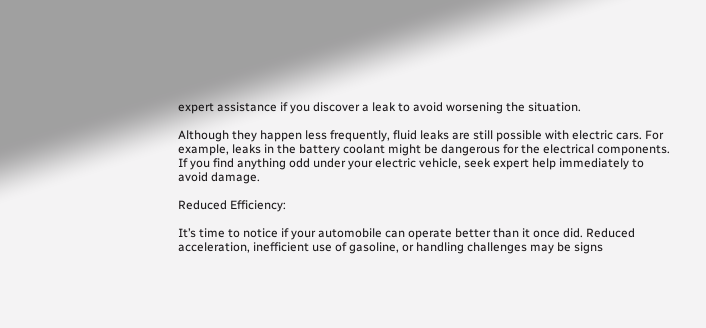expert assistance if you discover a leak to avoid worsening the situation.

Although they happen less frequently, fluid leaks are still possible with electric cars. For example, leaks in the battery coolant might be dangerous for the electrical components. If you find anything odd under your electric vehicle, seek expert help immediately to avoid damage.

Reduced Efficiency:

It’s time to notice if your automobile can operate better than it once did. Reduced acceleration, inefficient use of gasoline, or handling challenges may be signs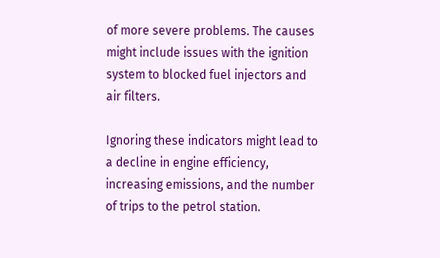of more severe problems. The causes might include issues with the ignition system to blocked fuel injectors and air filters.

Ignoring these indicators might lead to a decline in engine efficiency, increasing emissions, and the number of trips to the petrol station.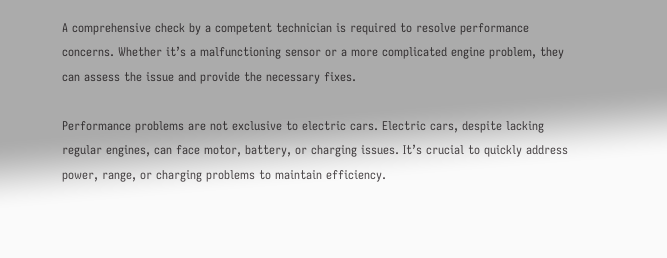A comprehensive check by a competent technician is required to resolve performance concerns. Whether it’s a malfunctioning sensor or a more complicated engine problem, they can assess the issue and provide the necessary fixes.

Performance problems are not exclusive to electric cars. Electric cars, despite lacking regular engines, can face motor, battery, or charging issues. It’s crucial to quickly address power, range, or charging problems to maintain efficiency.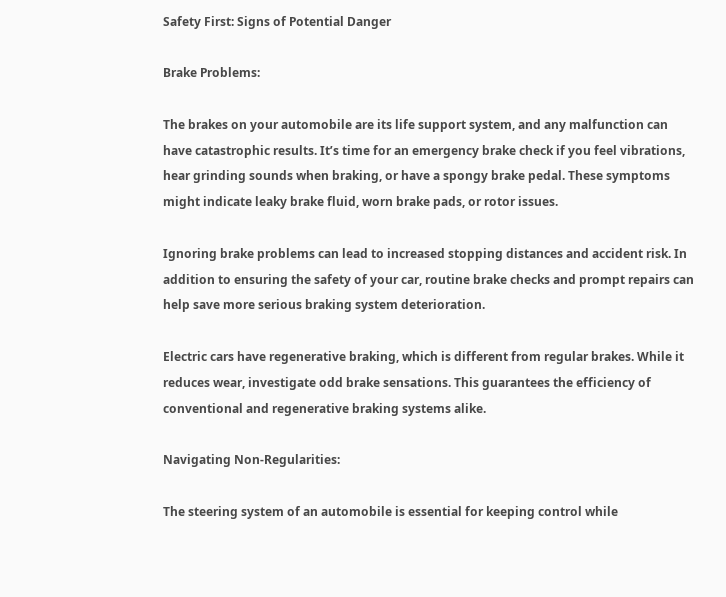Safety First: Signs of Potential Danger

Brake Problems:

The brakes on your automobile are its life support system, and any malfunction can have catastrophic results. It’s time for an emergency brake check if you feel vibrations, hear grinding sounds when braking, or have a spongy brake pedal. These symptoms might indicate leaky brake fluid, worn brake pads, or rotor issues.

Ignoring brake problems can lead to increased stopping distances and accident risk. In addition to ensuring the safety of your car, routine brake checks and prompt repairs can help save more serious braking system deterioration.

Electric cars have regenerative braking, which is different from regular brakes. While it reduces wear, investigate odd brake sensations. This guarantees the efficiency of conventional and regenerative braking systems alike.

Navigating Non-Regularities:

The steering system of an automobile is essential for keeping control while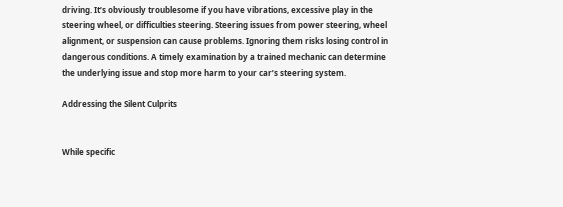driving. It’s obviously troublesome if you have vibrations, excessive play in the steering wheel, or difficulties steering. Steering issues from power steering, wheel alignment, or suspension can cause problems. Ignoring them risks losing control in dangerous conditions. A timely examination by a trained mechanic can determine the underlying issue and stop more harm to your car’s steering system.

Addressing the Silent Culprits


While specific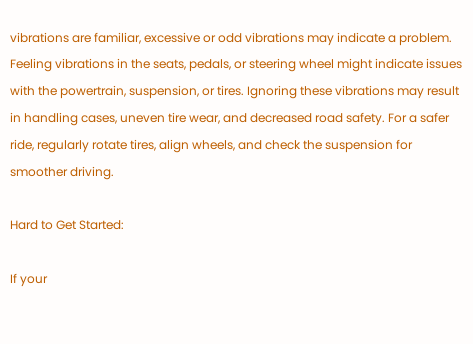vibrations are familiar, excessive or odd vibrations may indicate a problem. Feeling vibrations in the seats, pedals, or steering wheel might indicate issues with the powertrain, suspension, or tires. Ignoring these vibrations may result in handling cases, uneven tire wear, and decreased road safety. For a safer ride, regularly rotate tires, align wheels, and check the suspension for smoother driving.

Hard to Get Started:

If your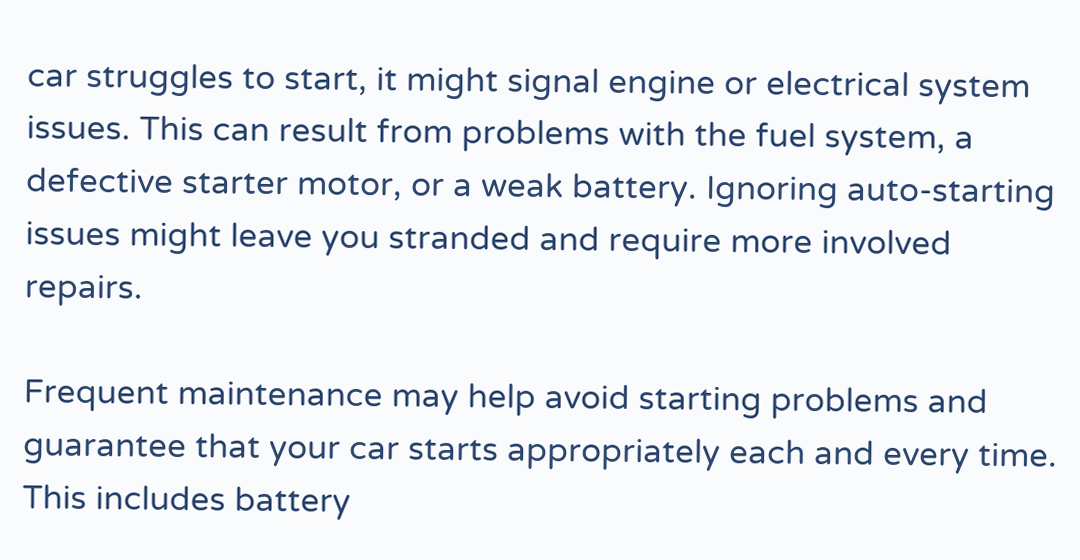car struggles to start, it might signal engine or electrical system issues. This can result from problems with the fuel system, a defective starter motor, or a weak battery. Ignoring auto-starting issues might leave you stranded and require more involved repairs.

Frequent maintenance may help avoid starting problems and guarantee that your car starts appropriately each and every time. This includes battery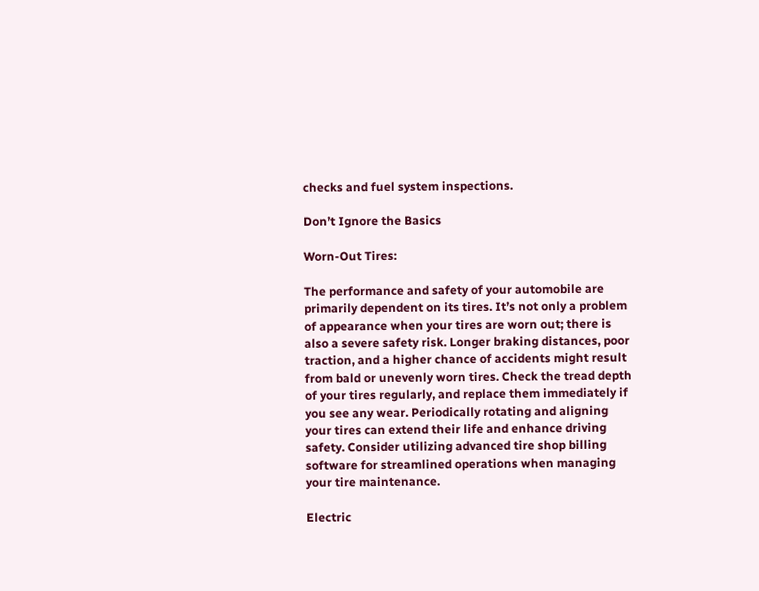checks and fuel system inspections.

Don’t Ignore the Basics

Worn-Out Tires:

The performance and safety of your automobile are primarily dependent on its tires. It’s not only a problem of appearance when your tires are worn out; there is also a severe safety risk. Longer braking distances, poor traction, and a higher chance of accidents might result from bald or unevenly worn tires. Check the tread depth of your tires regularly, and replace them immediately if you see any wear. Periodically rotating and aligning your tires can extend their life and enhance driving safety. Consider utilizing advanced tire shop billing software for streamlined operations when managing your tire maintenance.

Electric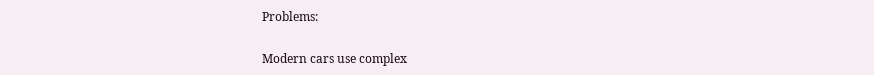Problems:

Modern cars use complex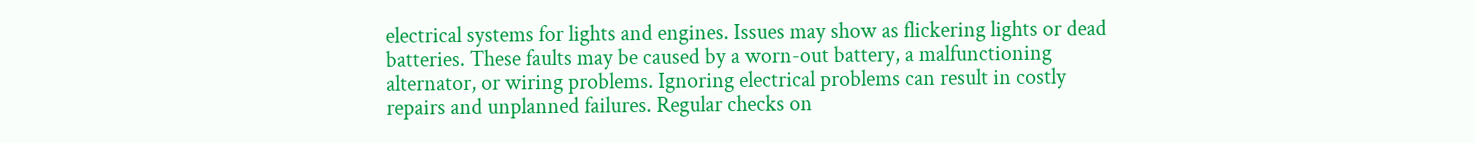electrical systems for lights and engines. Issues may show as flickering lights or dead batteries. These faults may be caused by a worn-out battery, a malfunctioning alternator, or wiring problems. Ignoring electrical problems can result in costly repairs and unplanned failures. Regular checks on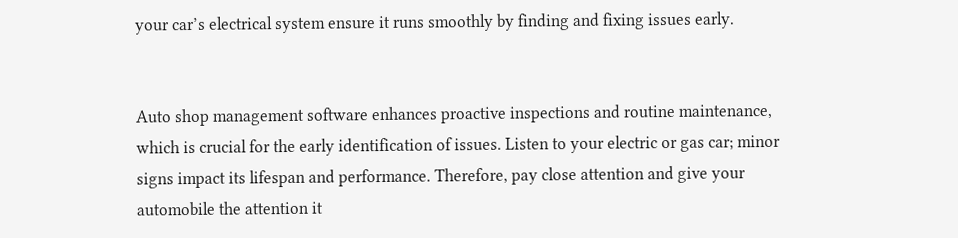your car’s electrical system ensure it runs smoothly by finding and fixing issues early.


Auto shop management software enhances proactive inspections and routine maintenance, which is crucial for the early identification of issues. Listen to your electric or gas car; minor signs impact its lifespan and performance. Therefore, pay close attention and give your automobile the attention it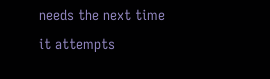needs the next time it attempts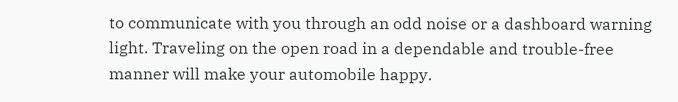to communicate with you through an odd noise or a dashboard warning light. Traveling on the open road in a dependable and trouble-free manner will make your automobile happy.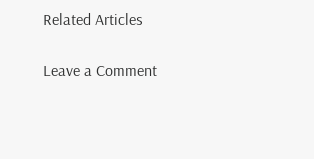Related Articles

Leave a Comment